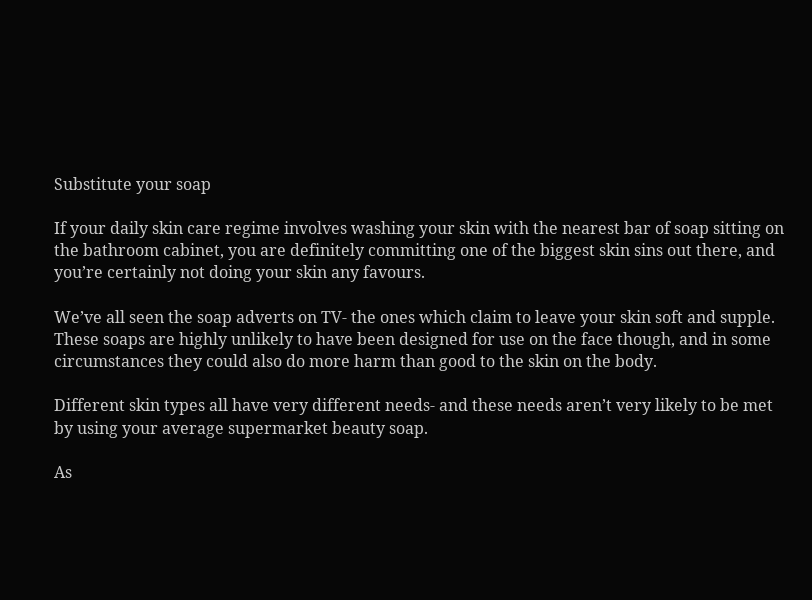Substitute your soap

If your daily skin care regime involves washing your skin with the nearest bar of soap sitting on the bathroom cabinet, you are definitely committing one of the biggest skin sins out there, and you’re certainly not doing your skin any favours.

We’ve all seen the soap adverts on TV- the ones which claim to leave your skin soft and supple. These soaps are highly unlikely to have been designed for use on the face though, and in some circumstances they could also do more harm than good to the skin on the body.

Different skin types all have very different needs- and these needs aren’t very likely to be met by using your average supermarket beauty soap.

As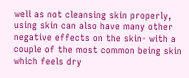well as not cleansing skin properly, using skin can also have many other negative effects on the skin- with a couple of the most common being skin which feels dry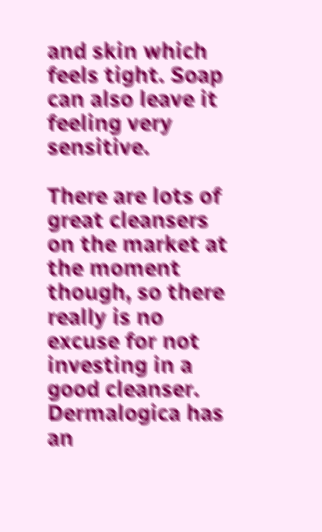and skin which feels tight. Soap can also leave it feeling very sensitive.

There are lots of great cleansers on the market at the moment though, so there really is no excuse for not investing in a good cleanser. Dermalogica has an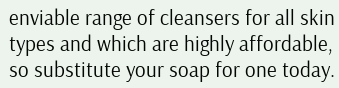enviable range of cleansers for all skin types and which are highly affordable, so substitute your soap for one today.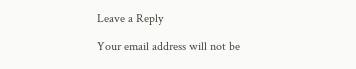Leave a Reply

Your email address will not be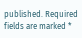published. Required fields are marked *